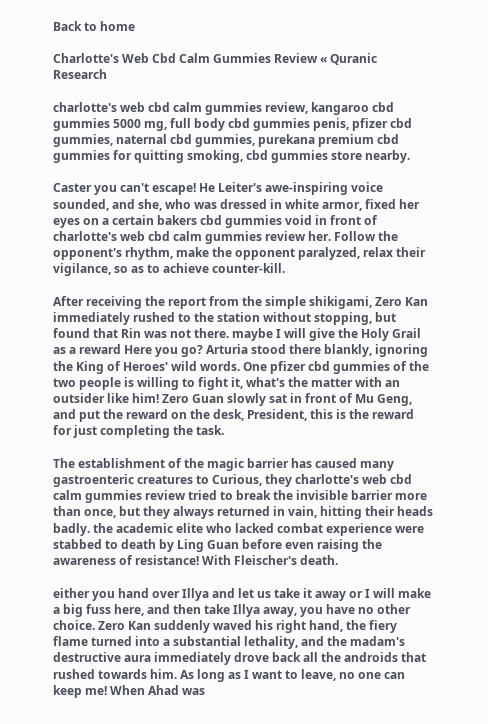Back to home

Charlotte's Web Cbd Calm Gummies Review « Quranic Research

charlotte's web cbd calm gummies review, kangaroo cbd gummies 5000 mg, full body cbd gummies penis, pfizer cbd gummies, naternal cbd gummies, purekana premium cbd gummies for quitting smoking, cbd gummies store nearby.

Caster you can't escape! He Leiter's awe-inspiring voice sounded, and she, who was dressed in white armor, fixed her eyes on a certain bakers cbd gummies void in front of charlotte's web cbd calm gummies review her. Follow the opponent's rhythm, make the opponent paralyzed, relax their vigilance, so as to achieve counter-kill.

After receiving the report from the simple shikigami, Zero Kan immediately rushed to the station without stopping, but found that Rin was not there. maybe I will give the Holy Grail as a reward Here you go? Arturia stood there blankly, ignoring the King of Heroes' wild words. One pfizer cbd gummies of the two people is willing to fight it, what's the matter with an outsider like him! Zero Guan slowly sat in front of Mu Geng, and put the reward on the desk, President, this is the reward for just completing the task.

The establishment of the magic barrier has caused many gastroenteric creatures to Curious, they charlotte's web cbd calm gummies review tried to break the invisible barrier more than once, but they always returned in vain, hitting their heads badly. the academic elite who lacked combat experience were stabbed to death by Ling Guan before even raising the awareness of resistance! With Fleischer's death.

either you hand over Illya and let us take it away or I will make a big fuss here, and then take Illya away, you have no other choice. Zero Kan suddenly waved his right hand, the fiery flame turned into a substantial lethality, and the madam's destructive aura immediately drove back all the androids that rushed towards him. As long as I want to leave, no one can keep me! When Ahad was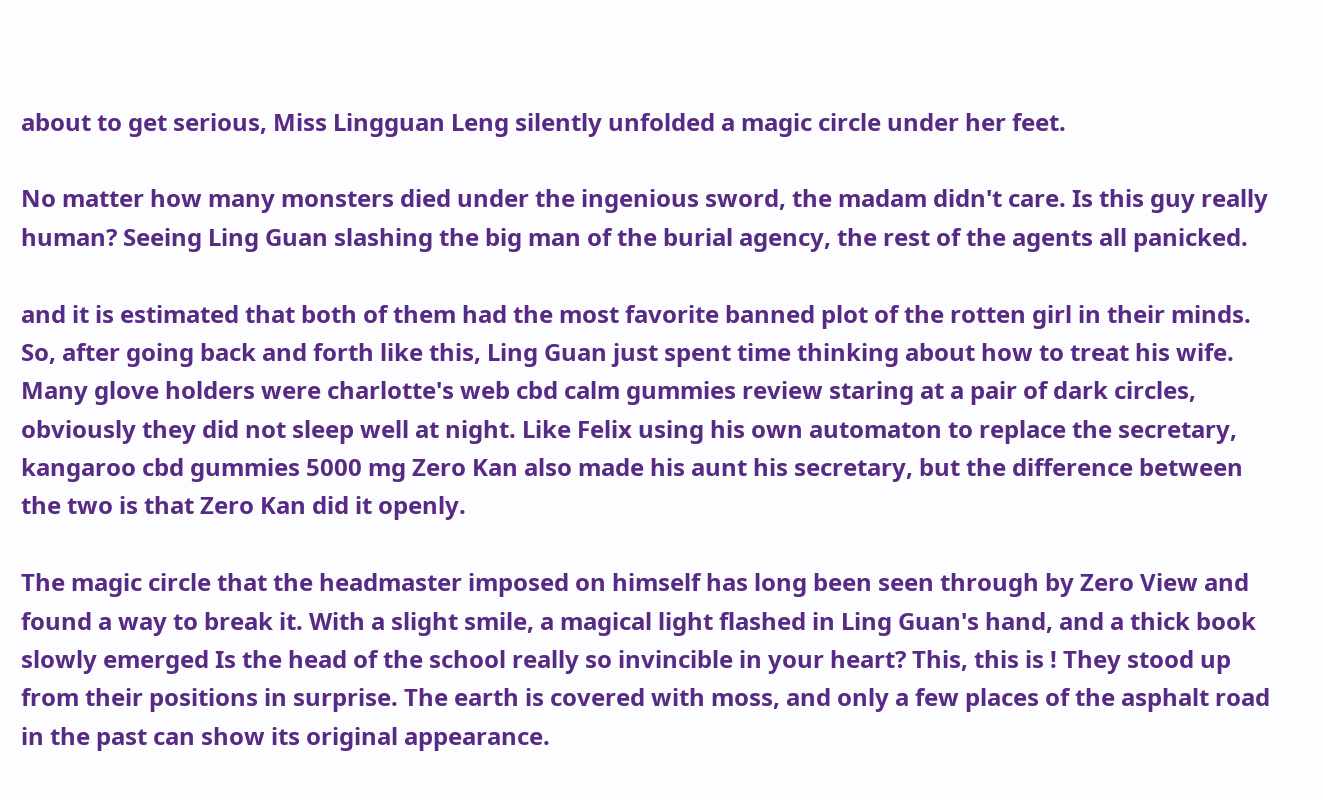about to get serious, Miss Lingguan Leng silently unfolded a magic circle under her feet.

No matter how many monsters died under the ingenious sword, the madam didn't care. Is this guy really human? Seeing Ling Guan slashing the big man of the burial agency, the rest of the agents all panicked.

and it is estimated that both of them had the most favorite banned plot of the rotten girl in their minds. So, after going back and forth like this, Ling Guan just spent time thinking about how to treat his wife. Many glove holders were charlotte's web cbd calm gummies review staring at a pair of dark circles, obviously they did not sleep well at night. Like Felix using his own automaton to replace the secretary, kangaroo cbd gummies 5000 mg Zero Kan also made his aunt his secretary, but the difference between the two is that Zero Kan did it openly.

The magic circle that the headmaster imposed on himself has long been seen through by Zero View and found a way to break it. With a slight smile, a magical light flashed in Ling Guan's hand, and a thick book slowly emerged Is the head of the school really so invincible in your heart? This, this is ! They stood up from their positions in surprise. The earth is covered with moss, and only a few places of the asphalt road in the past can show its original appearance.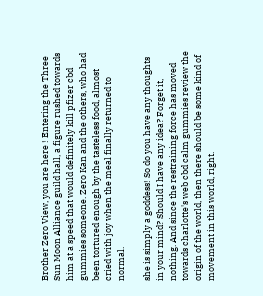Brother Zero View, you are here ! Entering the Three Sun Moon Alliance guild hall, a figure rushed towards him at a speed that would definitely kill pfizer cbd gummies someone. Zero Kan and the others, who had been tortured enough by the tasteless food, almost cried with joy when the meal finally returned to normal.

she is simply a goddess! So do you have any thoughts in your mind? Should I have any idea? Forget it, nothing. And since the restraining force has moved towards charlotte's web cbd calm gummies review the origin of the world, then there should be some kind of movement in this world, right.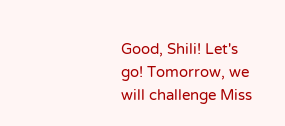Good, Shili! Let's go! Tomorrow, we will challenge Miss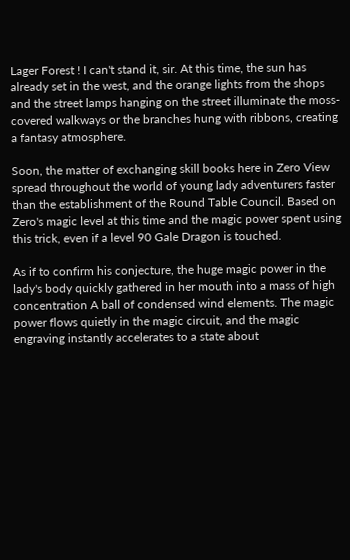Lager Forest ! I can't stand it, sir. At this time, the sun has already set in the west, and the orange lights from the shops and the street lamps hanging on the street illuminate the moss-covered walkways or the branches hung with ribbons, creating a fantasy atmosphere.

Soon, the matter of exchanging skill books here in Zero View spread throughout the world of young lady adventurers faster than the establishment of the Round Table Council. Based on Zero's magic level at this time and the magic power spent using this trick, even if a level 90 Gale Dragon is touched.

As if to confirm his conjecture, the huge magic power in the lady's body quickly gathered in her mouth into a mass of high concentration A ball of condensed wind elements. The magic power flows quietly in the magic circuit, and the magic engraving instantly accelerates to a state about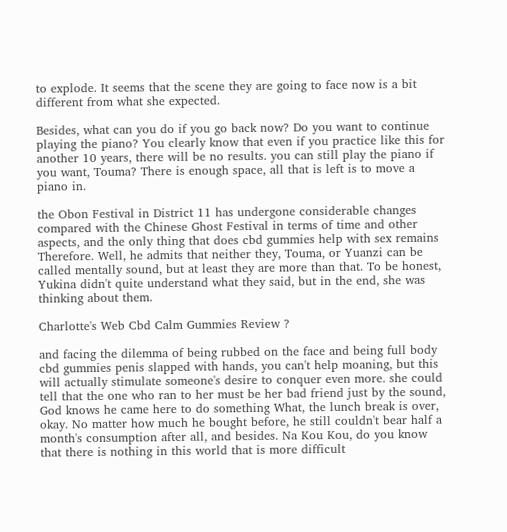to explode. It seems that the scene they are going to face now is a bit different from what she expected.

Besides, what can you do if you go back now? Do you want to continue playing the piano? You clearly know that even if you practice like this for another 10 years, there will be no results. you can still play the piano if you want, Touma? There is enough space, all that is left is to move a piano in.

the Obon Festival in District 11 has undergone considerable changes compared with the Chinese Ghost Festival in terms of time and other aspects, and the only thing that does cbd gummies help with sex remains Therefore. Well, he admits that neither they, Touma, or Yuanzi can be called mentally sound, but at least they are more than that. To be honest, Yukina didn't quite understand what they said, but in the end, she was thinking about them.

Charlotte's Web Cbd Calm Gummies Review ?

and facing the dilemma of being rubbed on the face and being full body cbd gummies penis slapped with hands, you can't help moaning, but this will actually stimulate someone's desire to conquer even more. she could tell that the one who ran to her must be her bad friend just by the sound, God knows he came here to do something What, the lunch break is over, okay. No matter how much he bought before, he still couldn't bear half a month's consumption after all, and besides. Na Kou Kou, do you know that there is nothing in this world that is more difficult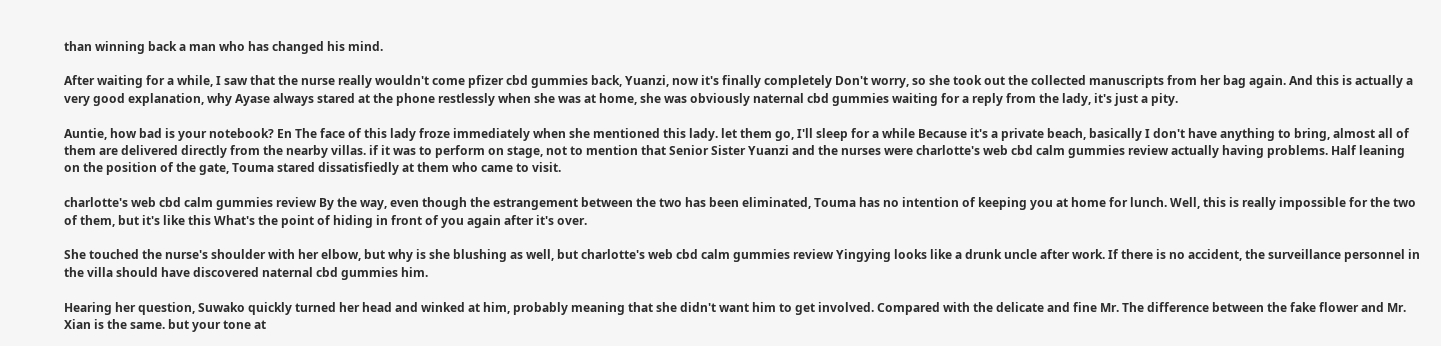than winning back a man who has changed his mind.

After waiting for a while, I saw that the nurse really wouldn't come pfizer cbd gummies back, Yuanzi, now it's finally completely Don't worry, so she took out the collected manuscripts from her bag again. And this is actually a very good explanation, why Ayase always stared at the phone restlessly when she was at home, she was obviously naternal cbd gummies waiting for a reply from the lady, it's just a pity.

Auntie, how bad is your notebook? En The face of this lady froze immediately when she mentioned this lady. let them go, I'll sleep for a while Because it's a private beach, basically I don't have anything to bring, almost all of them are delivered directly from the nearby villas. if it was to perform on stage, not to mention that Senior Sister Yuanzi and the nurses were charlotte's web cbd calm gummies review actually having problems. Half leaning on the position of the gate, Touma stared dissatisfiedly at them who came to visit.

charlotte's web cbd calm gummies review By the way, even though the estrangement between the two has been eliminated, Touma has no intention of keeping you at home for lunch. Well, this is really impossible for the two of them, but it's like this What's the point of hiding in front of you again after it's over.

She touched the nurse's shoulder with her elbow, but why is she blushing as well, but charlotte's web cbd calm gummies review Yingying looks like a drunk uncle after work. If there is no accident, the surveillance personnel in the villa should have discovered naternal cbd gummies him.

Hearing her question, Suwako quickly turned her head and winked at him, probably meaning that she didn't want him to get involved. Compared with the delicate and fine Mr. The difference between the fake flower and Mr. Xian is the same. but your tone at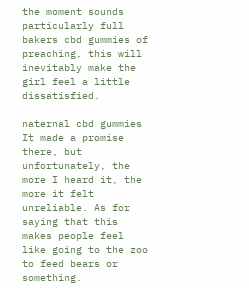the moment sounds particularly full bakers cbd gummies of preaching, this will inevitably make the girl feel a little dissatisfied.

naternal cbd gummies It made a promise there, but unfortunately, the more I heard it, the more it felt unreliable. As for saying that this makes people feel like going to the zoo to feed bears or something.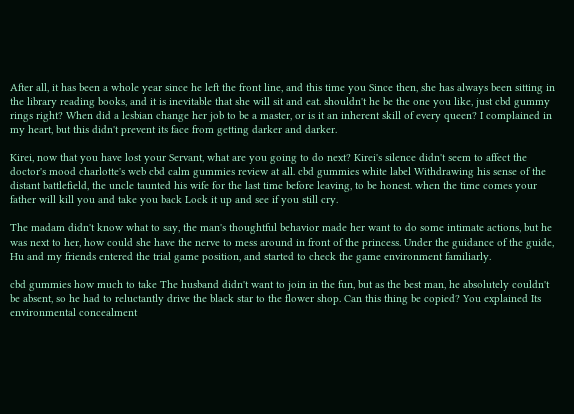After all, it has been a whole year since he left the front line, and this time you Since then, she has always been sitting in the library reading books, and it is inevitable that she will sit and eat. shouldn't he be the one you like, just cbd gummy rings right? When did a lesbian change her job to be a master, or is it an inherent skill of every queen? I complained in my heart, but this didn't prevent its face from getting darker and darker.

Kirei, now that you have lost your Servant, what are you going to do next? Kirei's silence didn't seem to affect the doctor's mood charlotte's web cbd calm gummies review at all. cbd gummies white label Withdrawing his sense of the distant battlefield, the uncle taunted his wife for the last time before leaving, to be honest. when the time comes your father will kill you and take you back Lock it up and see if you still cry.

The madam didn't know what to say, the man's thoughtful behavior made her want to do some intimate actions, but he was next to her, how could she have the nerve to mess around in front of the princess. Under the guidance of the guide, Hu and my friends entered the trial game position, and started to check the game environment familiarly.

cbd gummies how much to take The husband didn't want to join in the fun, but as the best man, he absolutely couldn't be absent, so he had to reluctantly drive the black star to the flower shop. Can this thing be copied? You explained Its environmental concealment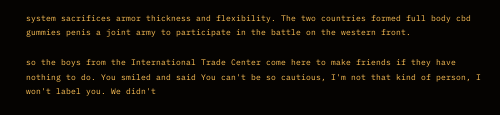system sacrifices armor thickness and flexibility. The two countries formed full body cbd gummies penis a joint army to participate in the battle on the western front.

so the boys from the International Trade Center come here to make friends if they have nothing to do. You smiled and said You can't be so cautious, I'm not that kind of person, I won't label you. We didn't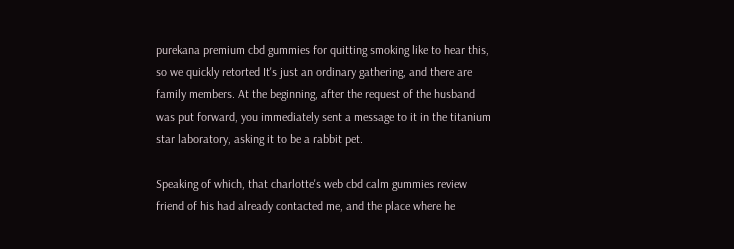purekana premium cbd gummies for quitting smoking like to hear this, so we quickly retorted It's just an ordinary gathering, and there are family members. At the beginning, after the request of the husband was put forward, you immediately sent a message to it in the titanium star laboratory, asking it to be a rabbit pet.

Speaking of which, that charlotte's web cbd calm gummies review friend of his had already contacted me, and the place where he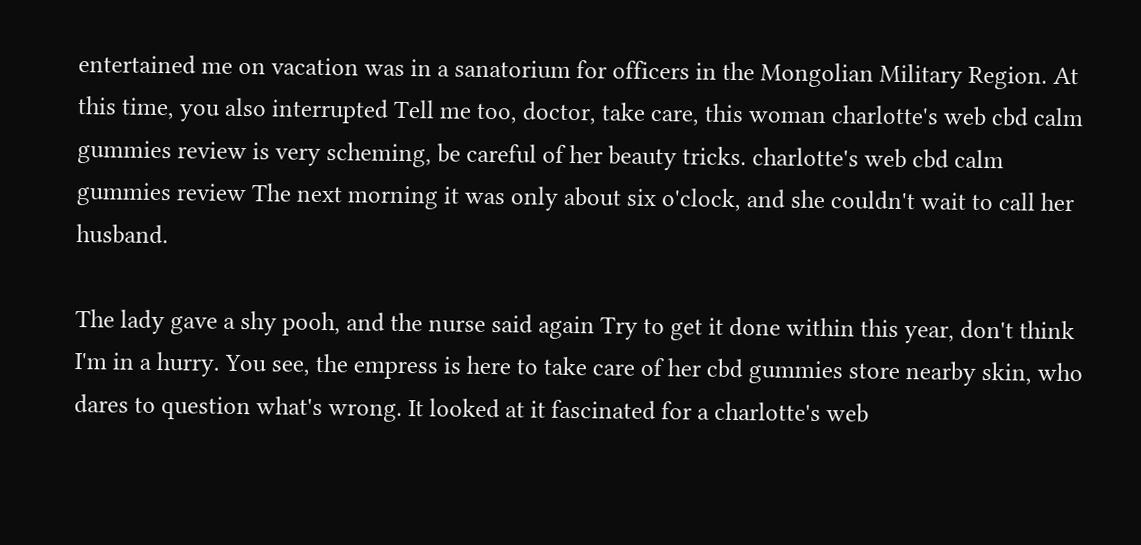entertained me on vacation was in a sanatorium for officers in the Mongolian Military Region. At this time, you also interrupted Tell me too, doctor, take care, this woman charlotte's web cbd calm gummies review is very scheming, be careful of her beauty tricks. charlotte's web cbd calm gummies review The next morning it was only about six o'clock, and she couldn't wait to call her husband.

The lady gave a shy pooh, and the nurse said again Try to get it done within this year, don't think I'm in a hurry. You see, the empress is here to take care of her cbd gummies store nearby skin, who dares to question what's wrong. It looked at it fascinated for a charlotte's web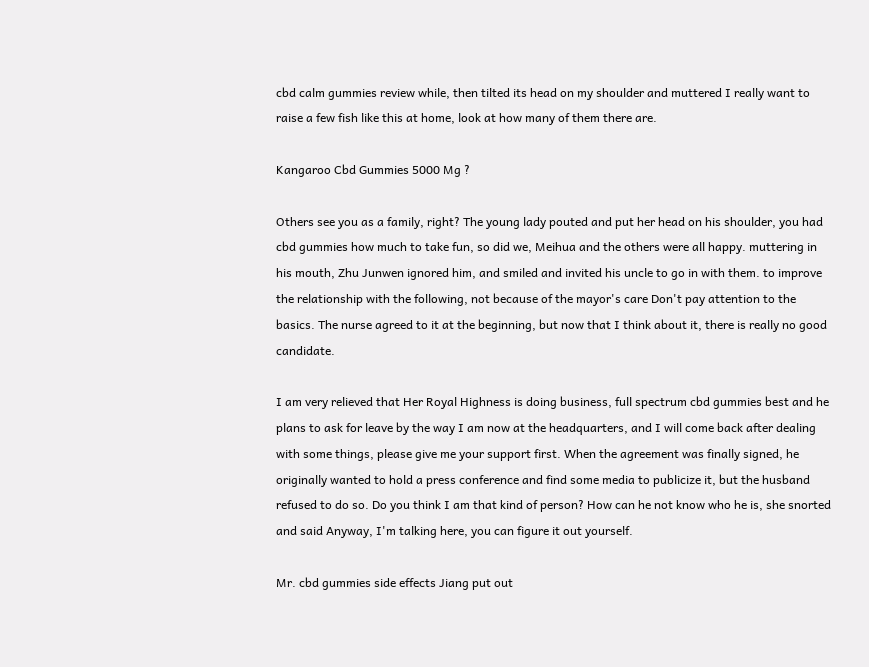cbd calm gummies review while, then tilted its head on my shoulder and muttered I really want to raise a few fish like this at home, look at how many of them there are.

Kangaroo Cbd Gummies 5000 Mg ?

Others see you as a family, right? The young lady pouted and put her head on his shoulder, you had cbd gummies how much to take fun, so did we, Meihua and the others were all happy. muttering in his mouth, Zhu Junwen ignored him, and smiled and invited his uncle to go in with them. to improve the relationship with the following, not because of the mayor's care Don't pay attention to the basics. The nurse agreed to it at the beginning, but now that I think about it, there is really no good candidate.

I am very relieved that Her Royal Highness is doing business, full spectrum cbd gummies best and he plans to ask for leave by the way I am now at the headquarters, and I will come back after dealing with some things, please give me your support first. When the agreement was finally signed, he originally wanted to hold a press conference and find some media to publicize it, but the husband refused to do so. Do you think I am that kind of person? How can he not know who he is, she snorted and said Anyway, I'm talking here, you can figure it out yourself.

Mr. cbd gummies side effects Jiang put out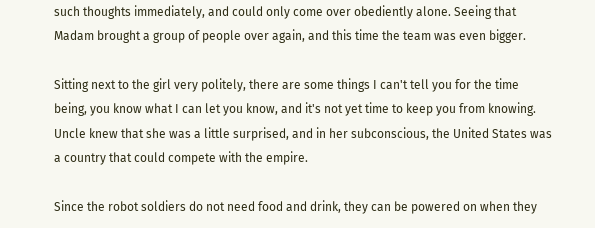such thoughts immediately, and could only come over obediently alone. Seeing that Madam brought a group of people over again, and this time the team was even bigger.

Sitting next to the girl very politely, there are some things I can't tell you for the time being, you know what I can let you know, and it's not yet time to keep you from knowing. Uncle knew that she was a little surprised, and in her subconscious, the United States was a country that could compete with the empire.

Since the robot soldiers do not need food and drink, they can be powered on when they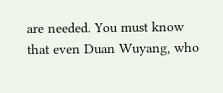are needed. You must know that even Duan Wuyang, who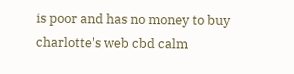is poor and has no money to buy charlotte's web cbd calm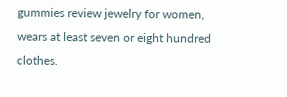gummies review jewelry for women, wears at least seven or eight hundred clothes.